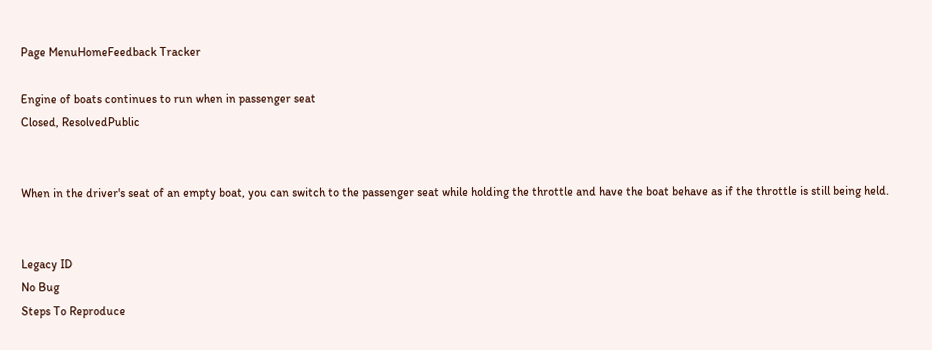Page MenuHomeFeedback Tracker

Engine of boats continues to run when in passenger seat
Closed, ResolvedPublic


When in the driver's seat of an empty boat, you can switch to the passenger seat while holding the throttle and have the boat behave as if the throttle is still being held.


Legacy ID
No Bug
Steps To Reproduce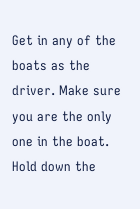Get in any of the boats as the driver. Make sure you are the only one in the boat. Hold down the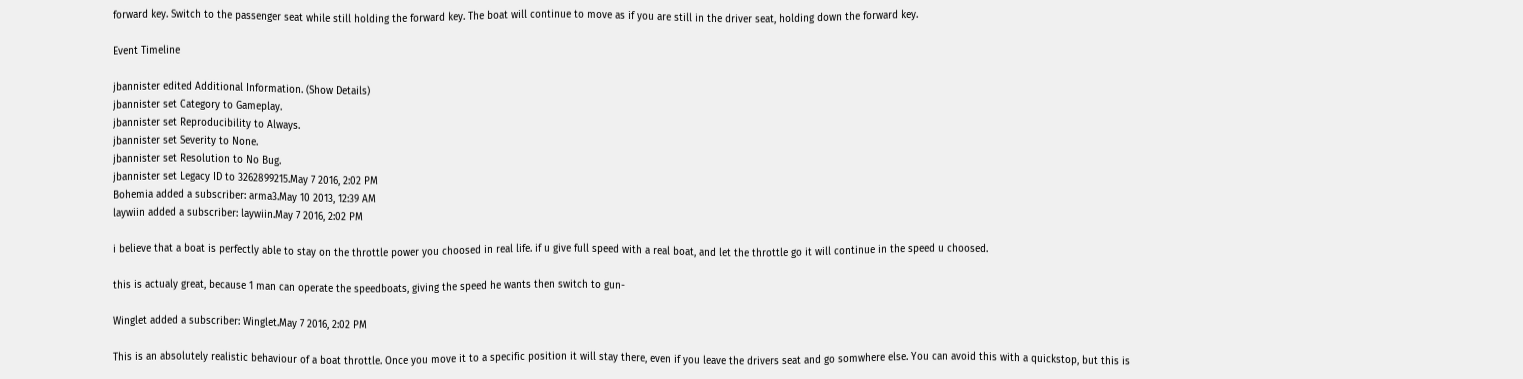forward key. Switch to the passenger seat while still holding the forward key. The boat will continue to move as if you are still in the driver seat, holding down the forward key.

Event Timeline

jbannister edited Additional Information. (Show Details)
jbannister set Category to Gameplay.
jbannister set Reproducibility to Always.
jbannister set Severity to None.
jbannister set Resolution to No Bug.
jbannister set Legacy ID to 3262899215.May 7 2016, 2:02 PM
Bohemia added a subscriber: arma3.May 10 2013, 12:39 AM
laywiin added a subscriber: laywiin.May 7 2016, 2:02 PM

i believe that a boat is perfectly able to stay on the throttle power you choosed in real life. if u give full speed with a real boat, and let the throttle go it will continue in the speed u choosed.

this is actualy great, because 1 man can operate the speedboats, giving the speed he wants then switch to gun-

Winglet added a subscriber: Winglet.May 7 2016, 2:02 PM

This is an absolutely realistic behaviour of a boat throttle. Once you move it to a specific position it will stay there, even if you leave the drivers seat and go somwhere else. You can avoid this with a quickstop, but this is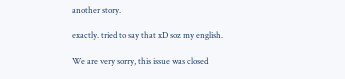another story.

exactly. tried to say that xD soz my english.

We are very sorry, this issue was closed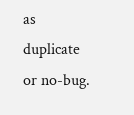as duplicate or no-bug.